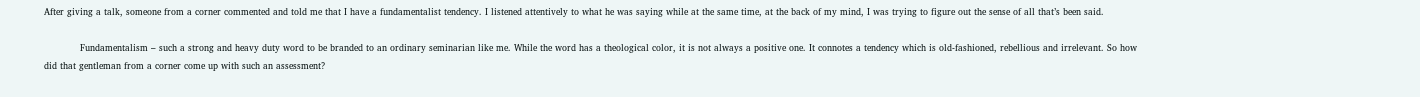After giving a talk, someone from a corner commented and told me that I have a fundamentalist tendency. I listened attentively to what he was saying while at the same time, at the back of my mind, I was trying to figure out the sense of all that’s been said.

            Fundamentalism – such a strong and heavy duty word to be branded to an ordinary seminarian like me. While the word has a theological color, it is not always a positive one. It connotes a tendency which is old-fashioned, rebellious and irrelevant. So how did that gentleman from a corner come up with such an assessment?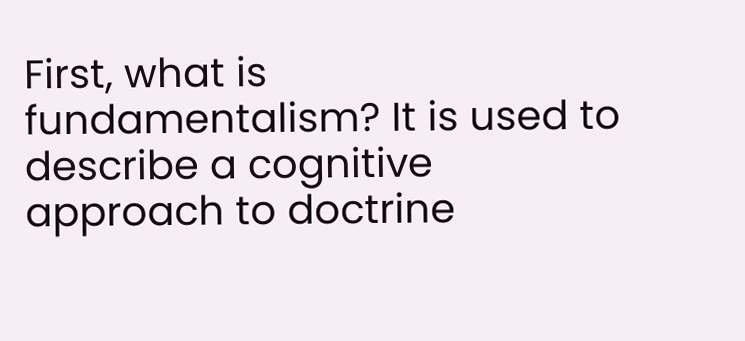First, what is fundamentalism? It is used to describe a cognitive approach to doctrine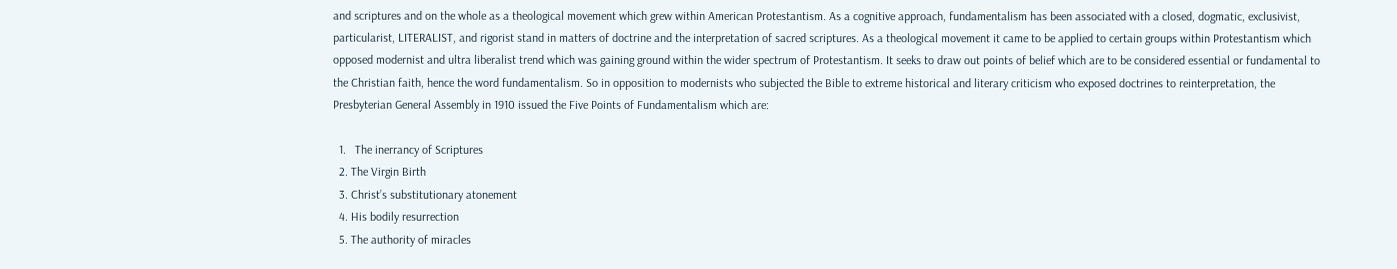and scriptures and on the whole as a theological movement which grew within American Protestantism. As a cognitive approach, fundamentalism has been associated with a closed, dogmatic, exclusivist, particularist, LITERALIST, and rigorist stand in matters of doctrine and the interpretation of sacred scriptures. As a theological movement it came to be applied to certain groups within Protestantism which opposed modernist and ultra liberalist trend which was gaining ground within the wider spectrum of Protestantism. It seeks to draw out points of belief which are to be considered essential or fundamental to the Christian faith, hence the word fundamentalism. So in opposition to modernists who subjected the Bible to extreme historical and literary criticism who exposed doctrines to reinterpretation, the Presbyterian General Assembly in 1910 issued the Five Points of Fundamentalism which are:

  1.   The inerrancy of Scriptures
  2. The Virgin Birth
  3. Christ’s substitutionary atonement
  4. His bodily resurrection
  5. The authority of miracles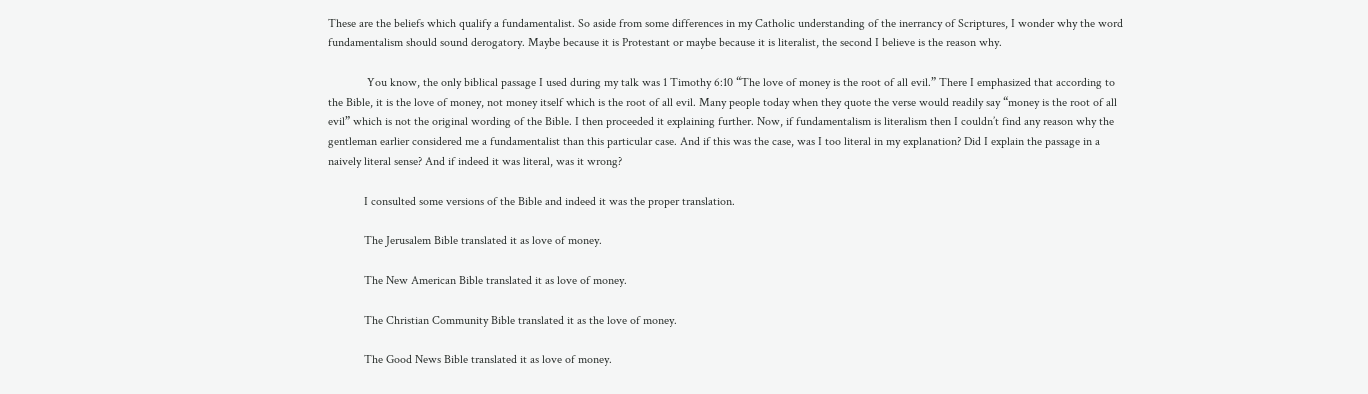These are the beliefs which qualify a fundamentalist. So aside from some differences in my Catholic understanding of the inerrancy of Scriptures, I wonder why the word fundamentalism should sound derogatory. Maybe because it is Protestant or maybe because it is literalist, the second I believe is the reason why.

             You know, the only biblical passage I used during my talk was 1 Timothy 6:10 “The love of money is the root of all evil.” There I emphasized that according to the Bible, it is the love of money, not money itself which is the root of all evil. Many people today when they quote the verse would readily say “money is the root of all evil” which is not the original wording of the Bible. I then proceeded it explaining further. Now, if fundamentalism is literalism then I couldn’t find any reason why the gentleman earlier considered me a fundamentalist than this particular case. And if this was the case, was I too literal in my explanation? Did I explain the passage in a naively literal sense? And if indeed it was literal, was it wrong?

            I consulted some versions of the Bible and indeed it was the proper translation.

            The Jerusalem Bible translated it as love of money.

            The New American Bible translated it as love of money.

            The Christian Community Bible translated it as the love of money.

            The Good News Bible translated it as love of money.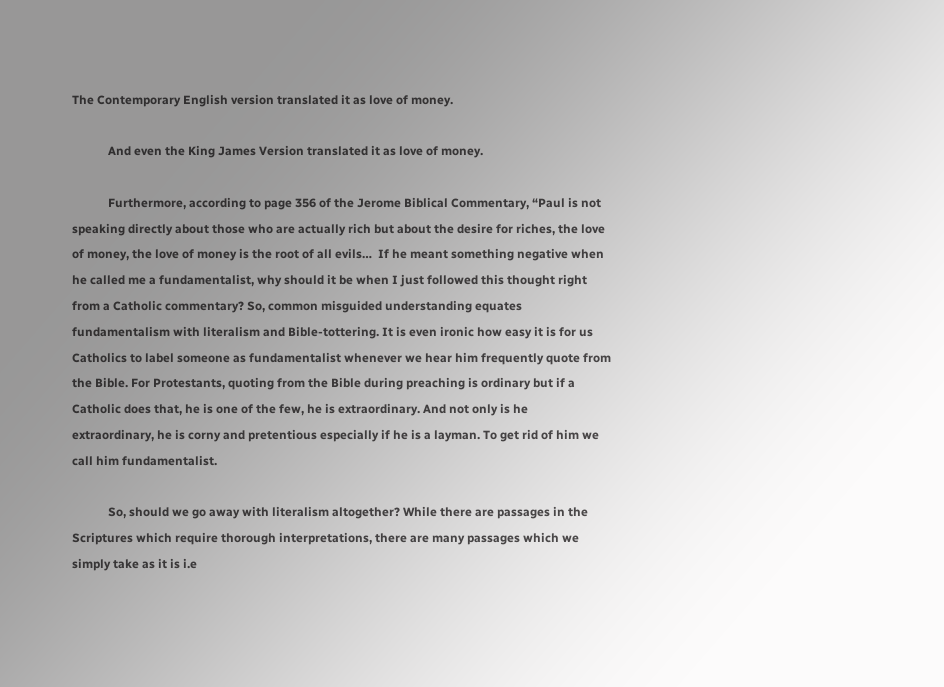The Contemporary English version translated it as love of money.

            And even the King James Version translated it as love of money.

            Furthermore, according to page 356 of the Jerome Biblical Commentary, “Paul is not speaking directly about those who are actually rich but about the desire for riches, the love of money, the love of money is the root of all evils…  If he meant something negative when he called me a fundamentalist, why should it be when I just followed this thought right from a Catholic commentary? So, common misguided understanding equates fundamentalism with literalism and Bible-tottering. It is even ironic how easy it is for us Catholics to label someone as fundamentalist whenever we hear him frequently quote from the Bible. For Protestants, quoting from the Bible during preaching is ordinary but if a Catholic does that, he is one of the few, he is extraordinary. And not only is he extraordinary, he is corny and pretentious especially if he is a layman. To get rid of him we call him fundamentalist.

            So, should we go away with literalism altogether? While there are passages in the Scriptures which require thorough interpretations, there are many passages which we simply take as it is i.e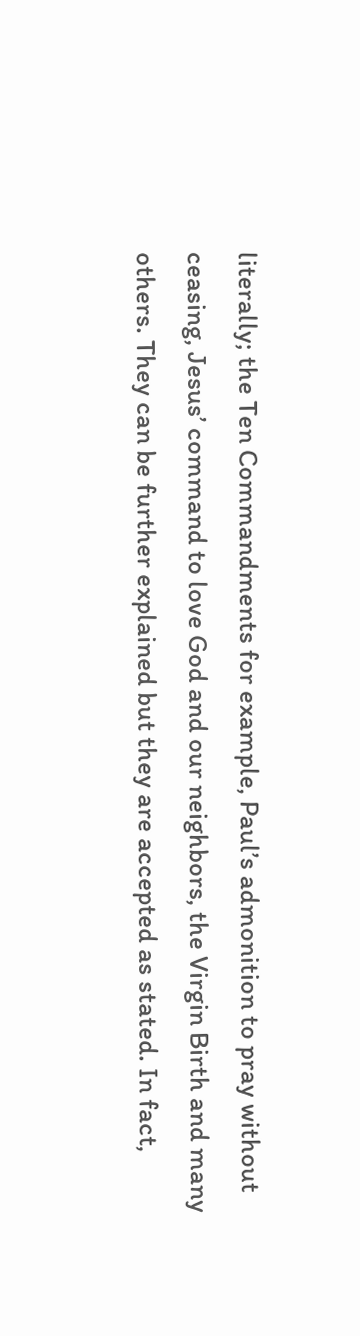literally; the Ten Commandments for example, Paul’s admonition to pray without ceasing, Jesus’ command to love God and our neighbors, the Virgin Birth and many others. They can be further explained but they are accepted as stated. In fact,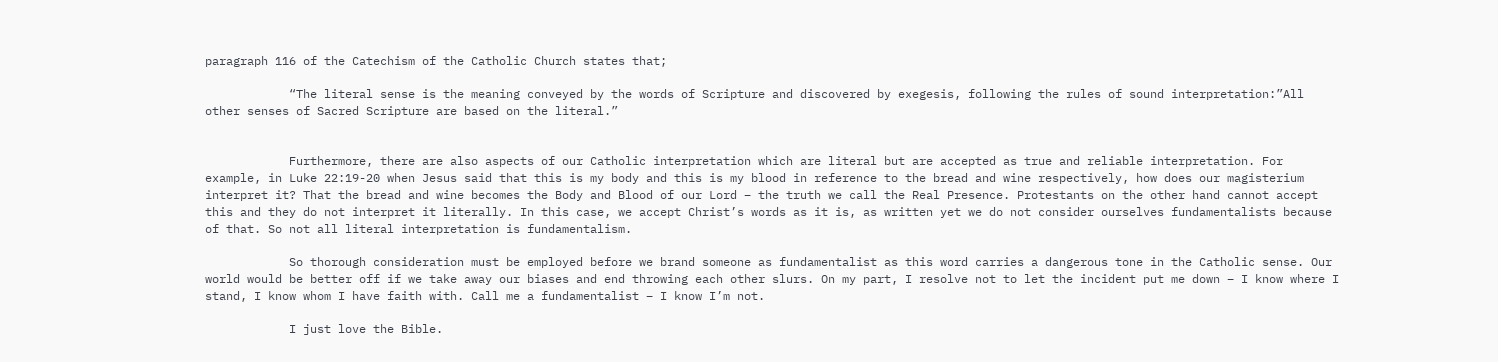paragraph 116 of the Catechism of the Catholic Church states that;

            “The literal sense is the meaning conveyed by the words of Scripture and discovered by exegesis, following the rules of sound interpretation:”All other senses of Sacred Scripture are based on the literal.”


            Furthermore, there are also aspects of our Catholic interpretation which are literal but are accepted as true and reliable interpretation. For example, in Luke 22:19-20 when Jesus said that this is my body and this is my blood in reference to the bread and wine respectively, how does our magisterium interpret it? That the bread and wine becomes the Body and Blood of our Lord – the truth we call the Real Presence. Protestants on the other hand cannot accept this and they do not interpret it literally. In this case, we accept Christ’s words as it is, as written yet we do not consider ourselves fundamentalists because of that. So not all literal interpretation is fundamentalism.

            So thorough consideration must be employed before we brand someone as fundamentalist as this word carries a dangerous tone in the Catholic sense. Our world would be better off if we take away our biases and end throwing each other slurs. On my part, I resolve not to let the incident put me down – I know where I stand, I know whom I have faith with. Call me a fundamentalist – I know I’m not.

            I just love the Bible.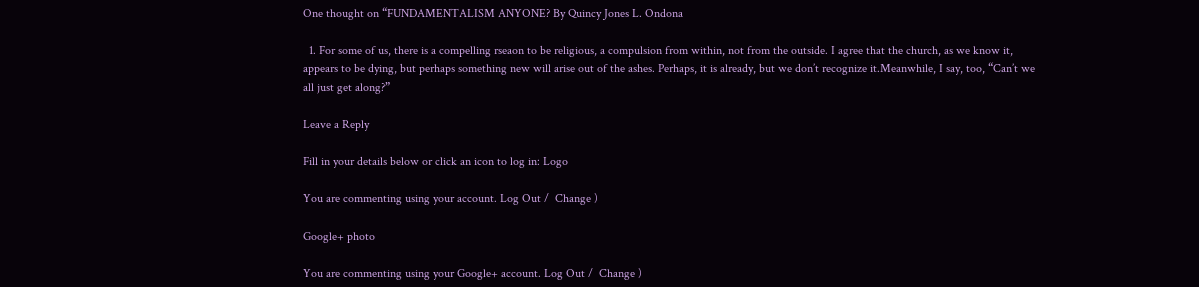One thought on “FUNDAMENTALISM ANYONE? By Quincy Jones L. Ondona

  1. For some of us, there is a compelling rseaon to be religious, a compulsion from within, not from the outside. I agree that the church, as we know it, appears to be dying, but perhaps something new will arise out of the ashes. Perhaps, it is already, but we don’t recognize it.Meanwhile, I say, too, “Can’t we all just get along?”

Leave a Reply

Fill in your details below or click an icon to log in: Logo

You are commenting using your account. Log Out /  Change )

Google+ photo

You are commenting using your Google+ account. Log Out /  Change )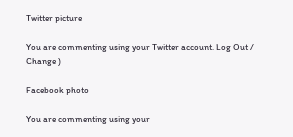Twitter picture

You are commenting using your Twitter account. Log Out /  Change )

Facebook photo

You are commenting using your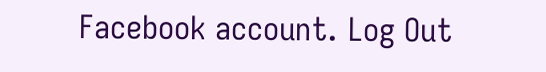Facebook account. Log Out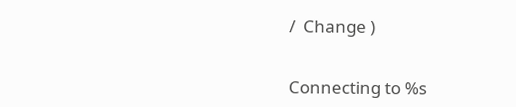/  Change )


Connecting to %s